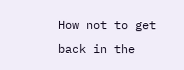How not to get back in the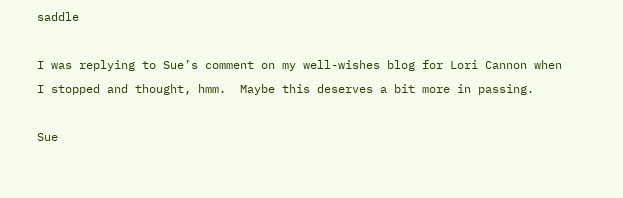saddle

I was replying to Sue’s comment on my well-wishes blog for Lori Cannon when I stopped and thought, hmm.  Maybe this deserves a bit more in passing.

Sue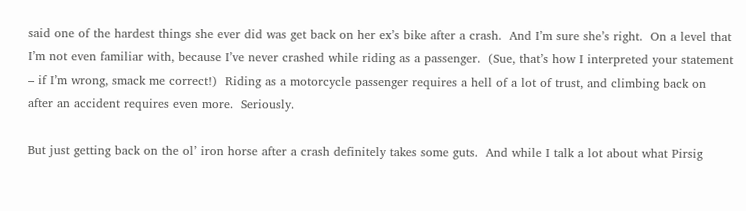said one of the hardest things she ever did was get back on her ex’s bike after a crash.  And I’m sure she’s right.  On a level that I’m not even familiar with, because I’ve never crashed while riding as a passenger.  (Sue, that’s how I interpreted your statement – if I’m wrong, smack me correct!)  Riding as a motorcycle passenger requires a hell of a lot of trust, and climbing back on after an accident requires even more.  Seriously.

But just getting back on the ol’ iron horse after a crash definitely takes some guts.  And while I talk a lot about what Pirsig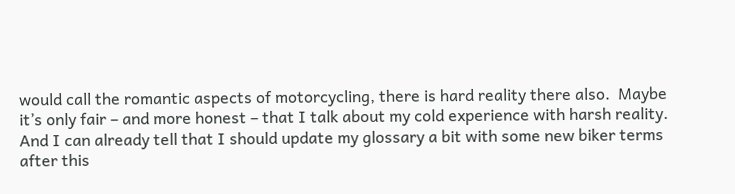would call the romantic aspects of motorcycling, there is hard reality there also.  Maybe it’s only fair – and more honest – that I talk about my cold experience with harsh reality.  And I can already tell that I should update my glossary a bit with some new biker terms after this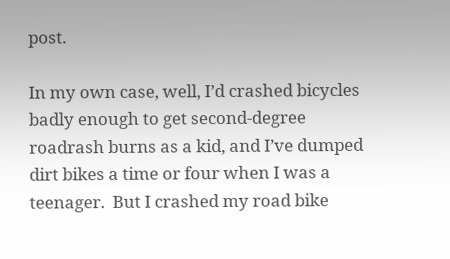post.

In my own case, well, I’d crashed bicycles badly enough to get second-degree roadrash burns as a kid, and I’ve dumped dirt bikes a time or four when I was a teenager.  But I crashed my road bike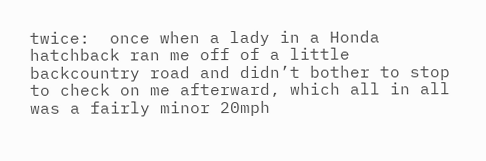twice:  once when a lady in a Honda hatchback ran me off of a little backcountry road and didn’t bother to stop to check on me afterward, which all in all was a fairly minor 20mph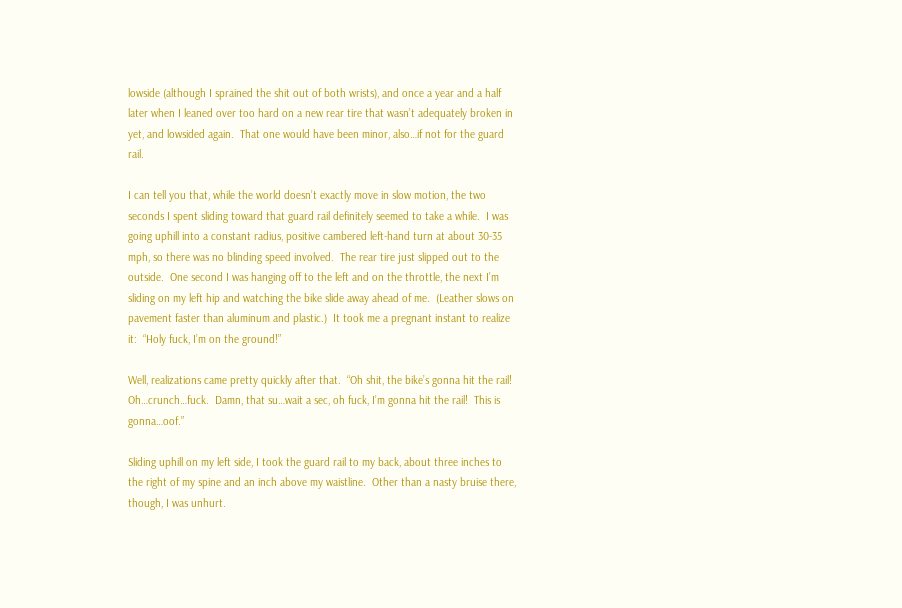lowside (although I sprained the shit out of both wrists), and once a year and a half later when I leaned over too hard on a new rear tire that wasn’t adequately broken in yet, and lowsided again.  That one would have been minor, also…if not for the guard rail.

I can tell you that, while the world doesn’t exactly move in slow motion, the two seconds I spent sliding toward that guard rail definitely seemed to take a while.  I was going uphill into a constant radius, positive cambered left-hand turn at about 30-35 mph, so there was no blinding speed involved.  The rear tire just slipped out to the outside.  One second I was hanging off to the left and on the throttle, the next I’m sliding on my left hip and watching the bike slide away ahead of me.  (Leather slows on pavement faster than aluminum and plastic.)  It took me a pregnant instant to realize it:  “Holy fuck, I’m on the ground!”

Well, realizations came pretty quickly after that.  “Oh shit, the bike’s gonna hit the rail!  Oh…crunch…fuck.  Damn, that su…wait a sec, oh fuck, I’m gonna hit the rail!  This is gonna…oof.”

Sliding uphill on my left side, I took the guard rail to my back, about three inches to the right of my spine and an inch above my waistline.  Other than a nasty bruise there, though, I was unhurt.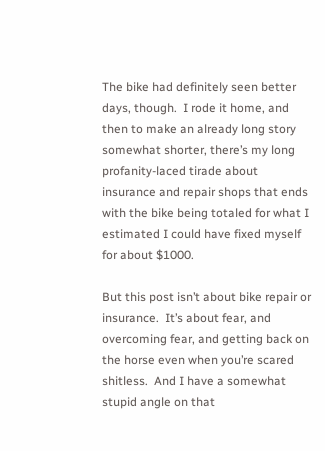The bike had definitely seen better days, though.  I rode it home, and then to make an already long story somewhat shorter, there’s my long profanity-laced tirade about insurance and repair shops that ends with the bike being totaled for what I estimated I could have fixed myself for about $1000.

But this post isn’t about bike repair or insurance.  It’s about fear, and overcoming fear, and getting back on the horse even when you’re scared shitless.  And I have a somewhat stupid angle on that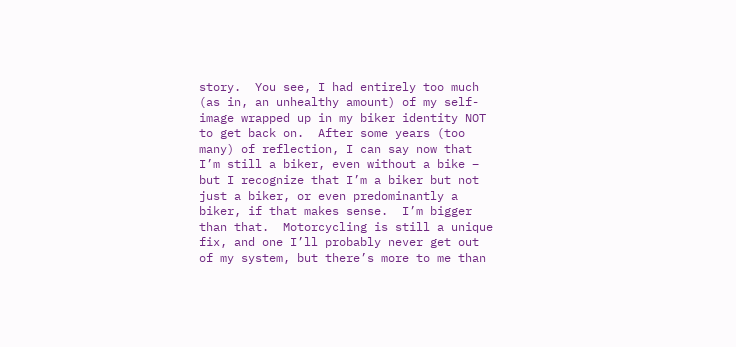story.  You see, I had entirely too much (as in, an unhealthy amount) of my self-image wrapped up in my biker identity NOT to get back on.  After some years (too many) of reflection, I can say now that I’m still a biker, even without a bike – but I recognize that I’m a biker but not just a biker, or even predominantly a biker, if that makes sense.  I’m bigger than that.  Motorcycling is still a unique fix, and one I’ll probably never get out of my system, but there’s more to me than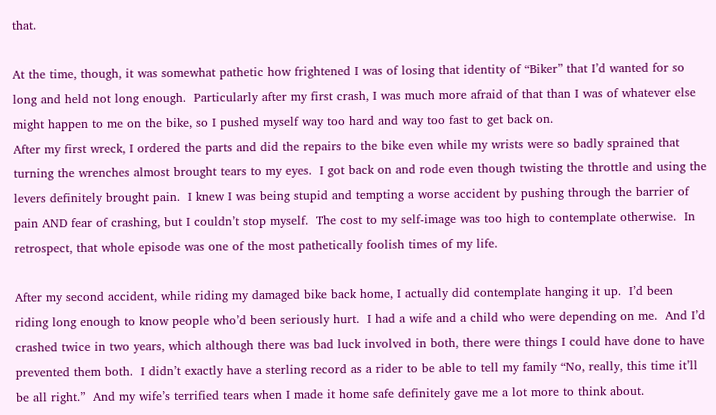that.

At the time, though, it was somewhat pathetic how frightened I was of losing that identity of “Biker” that I’d wanted for so long and held not long enough.  Particularly after my first crash, I was much more afraid of that than I was of whatever else might happen to me on the bike, so I pushed myself way too hard and way too fast to get back on.
After my first wreck, I ordered the parts and did the repairs to the bike even while my wrists were so badly sprained that turning the wrenches almost brought tears to my eyes.  I got back on and rode even though twisting the throttle and using the levers definitely brought pain.  I knew I was being stupid and tempting a worse accident by pushing through the barrier of pain AND fear of crashing, but I couldn’t stop myself.  The cost to my self-image was too high to contemplate otherwise.  In retrospect, that whole episode was one of the most pathetically foolish times of my life.

After my second accident, while riding my damaged bike back home, I actually did contemplate hanging it up.  I’d been riding long enough to know people who’d been seriously hurt.  I had a wife and a child who were depending on me.  And I’d crashed twice in two years, which although there was bad luck involved in both, there were things I could have done to have prevented them both.  I didn’t exactly have a sterling record as a rider to be able to tell my family “No, really, this time it’ll be all right.”  And my wife’s terrified tears when I made it home safe definitely gave me a lot more to think about.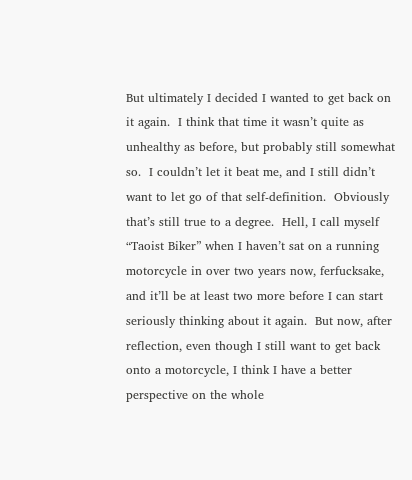But ultimately I decided I wanted to get back on it again.  I think that time it wasn’t quite as unhealthy as before, but probably still somewhat so.  I couldn’t let it beat me, and I still didn’t want to let go of that self-definition.  Obviously that’s still true to a degree.  Hell, I call myself “Taoist Biker” when I haven’t sat on a running motorcycle in over two years now, ferfucksake, and it’ll be at least two more before I can start seriously thinking about it again.  But now, after reflection, even though I still want to get back onto a motorcycle, I think I have a better perspective on the whole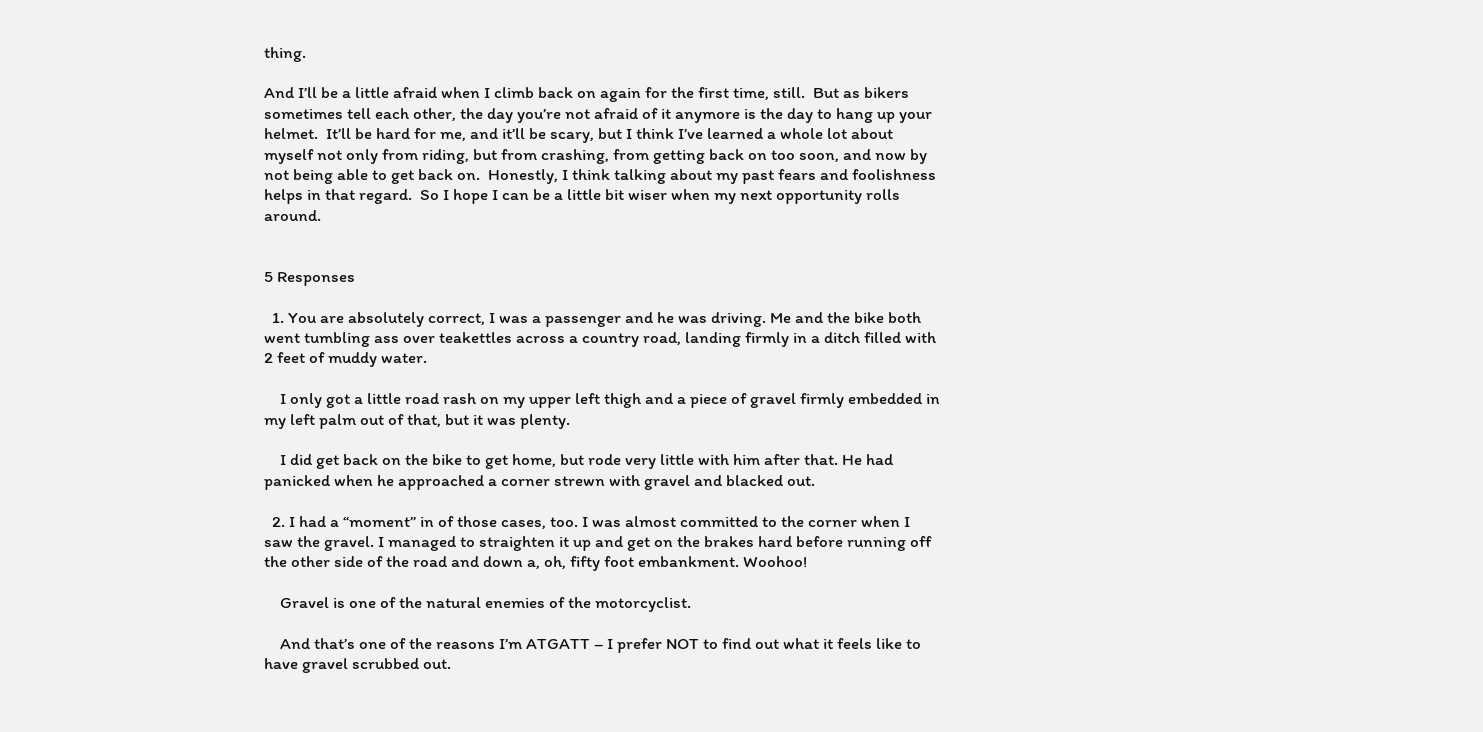thing.

And I’ll be a little afraid when I climb back on again for the first time, still.  But as bikers sometimes tell each other, the day you’re not afraid of it anymore is the day to hang up your helmet.  It’ll be hard for me, and it’ll be scary, but I think I’ve learned a whole lot about myself not only from riding, but from crashing, from getting back on too soon, and now by not being able to get back on.  Honestly, I think talking about my past fears and foolishness helps in that regard.  So I hope I can be a little bit wiser when my next opportunity rolls around.


5 Responses

  1. You are absolutely correct, I was a passenger and he was driving. Me and the bike both went tumbling ass over teakettles across a country road, landing firmly in a ditch filled with 2 feet of muddy water.

    I only got a little road rash on my upper left thigh and a piece of gravel firmly embedded in my left palm out of that, but it was plenty.

    I did get back on the bike to get home, but rode very little with him after that. He had panicked when he approached a corner strewn with gravel and blacked out.

  2. I had a “moment” in of those cases, too. I was almost committed to the corner when I saw the gravel. I managed to straighten it up and get on the brakes hard before running off the other side of the road and down a, oh, fifty foot embankment. Woohoo!

    Gravel is one of the natural enemies of the motorcyclist.

    And that’s one of the reasons I’m ATGATT – I prefer NOT to find out what it feels like to have gravel scrubbed out.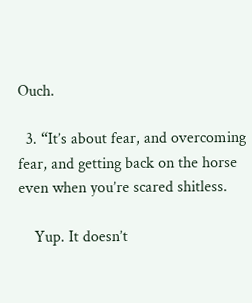Ouch.

  3. “It’s about fear, and overcoming fear, and getting back on the horse even when you’re scared shitless.

    Yup. It doesn’t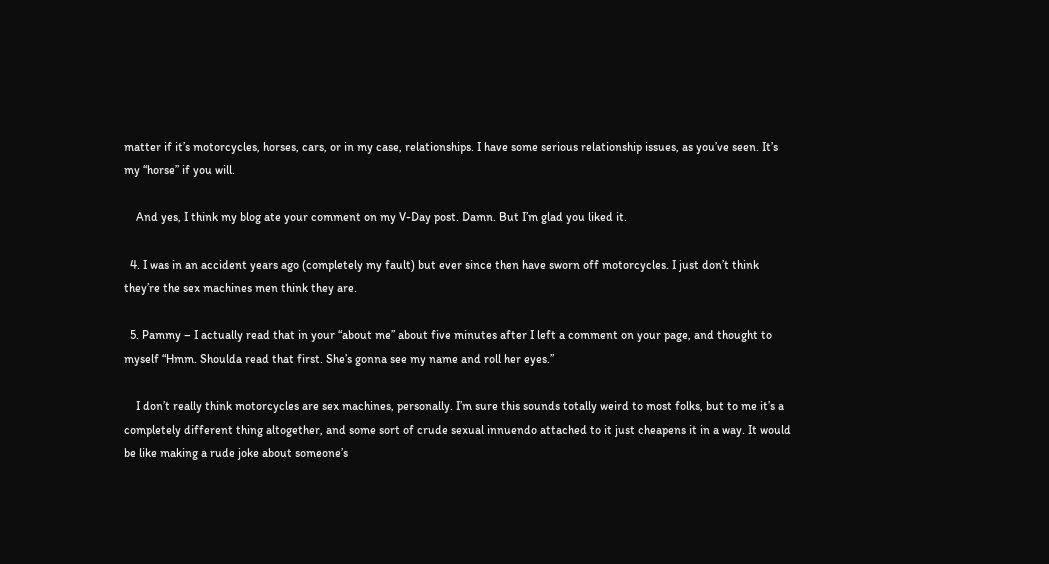matter if it’s motorcycles, horses, cars, or in my case, relationships. I have some serious relationship issues, as you’ve seen. It’s my “horse” if you will.

    And yes, I think my blog ate your comment on my V-Day post. Damn. But I’m glad you liked it.

  4. I was in an accident years ago (completely my fault) but ever since then have sworn off motorcycles. I just don’t think they’re the sex machines men think they are.

  5. Pammy – I actually read that in your “about me” about five minutes after I left a comment on your page, and thought to myself “Hmm. Shoulda read that first. She’s gonna see my name and roll her eyes.”

    I don’t really think motorcycles are sex machines, personally. I’m sure this sounds totally weird to most folks, but to me it’s a completely different thing altogether, and some sort of crude sexual innuendo attached to it just cheapens it in a way. It would be like making a rude joke about someone’s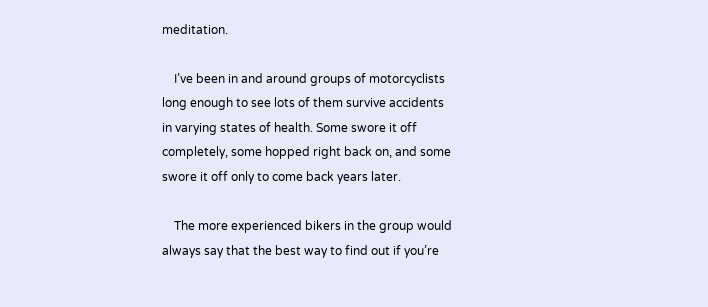meditation.

    I’ve been in and around groups of motorcyclists long enough to see lots of them survive accidents in varying states of health. Some swore it off completely, some hopped right back on, and some swore it off only to come back years later.

    The more experienced bikers in the group would always say that the best way to find out if you’re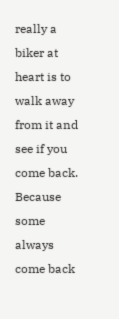really a biker at heart is to walk away from it and see if you come back. Because some always come back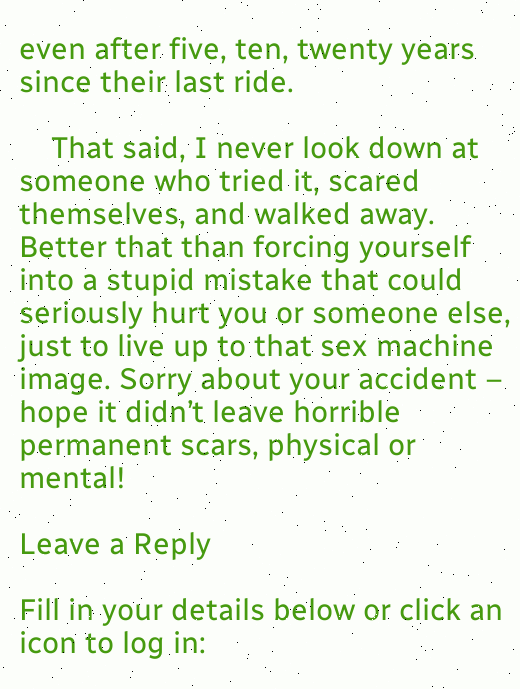even after five, ten, twenty years since their last ride.

    That said, I never look down at someone who tried it, scared themselves, and walked away. Better that than forcing yourself into a stupid mistake that could seriously hurt you or someone else, just to live up to that sex machine image. Sorry about your accident – hope it didn’t leave horrible permanent scars, physical or mental!

Leave a Reply

Fill in your details below or click an icon to log in: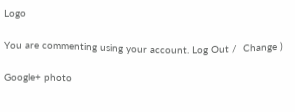Logo

You are commenting using your account. Log Out /  Change )

Google+ photo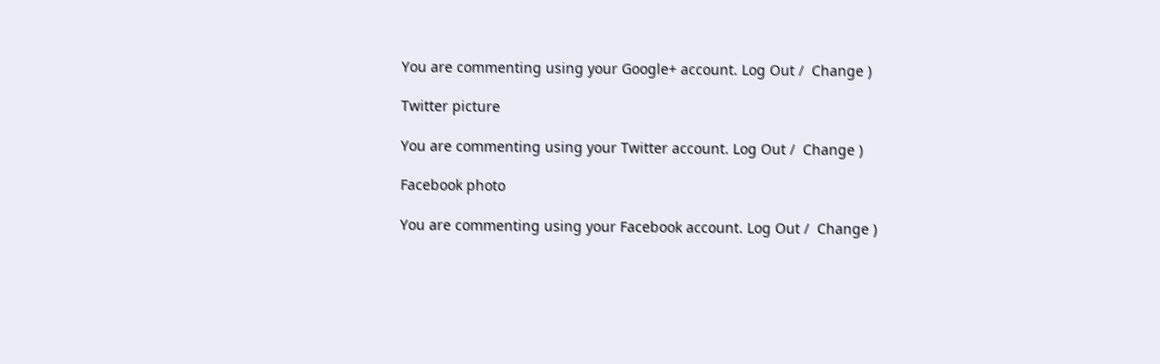You are commenting using your Google+ account. Log Out /  Change )

Twitter picture

You are commenting using your Twitter account. Log Out /  Change )

Facebook photo

You are commenting using your Facebook account. Log Out /  Change )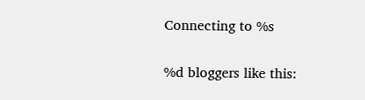Connecting to %s

%d bloggers like this: